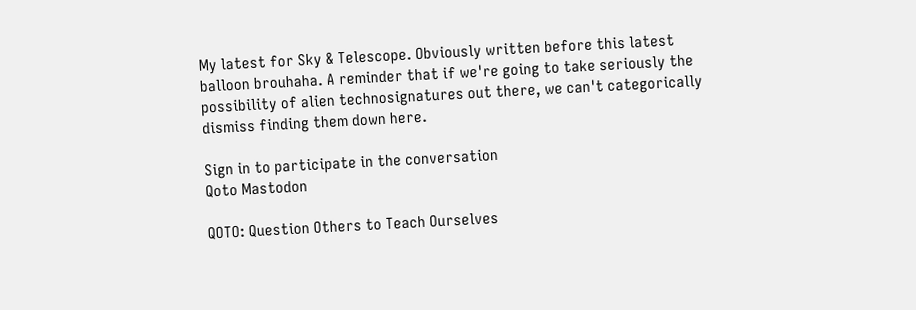My latest for Sky & Telescope. Obviously written before this latest balloon brouhaha. A reminder that if we're going to take seriously the possibility of alien technosignatures out there, we can't categorically dismiss finding them down here.

Sign in to participate in the conversation
Qoto Mastodon

QOTO: Question Others to Teach Ourselves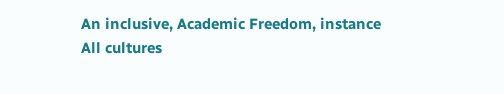An inclusive, Academic Freedom, instance
All cultures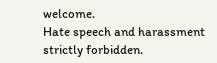welcome.
Hate speech and harassment strictly forbidden.